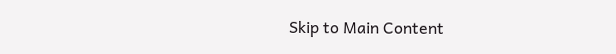Skip to Main Content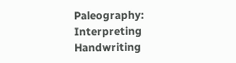Paleography: Interpreting Handwriting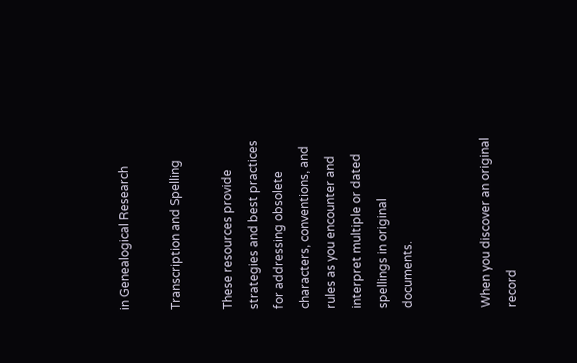in Genealogical Research

Transcription and Spelling

These resources provide strategies and best practices for addressing obsolete characters, conventions, and rules as you encounter and interpret multiple or dated spellings in original documents.


When you discover an original record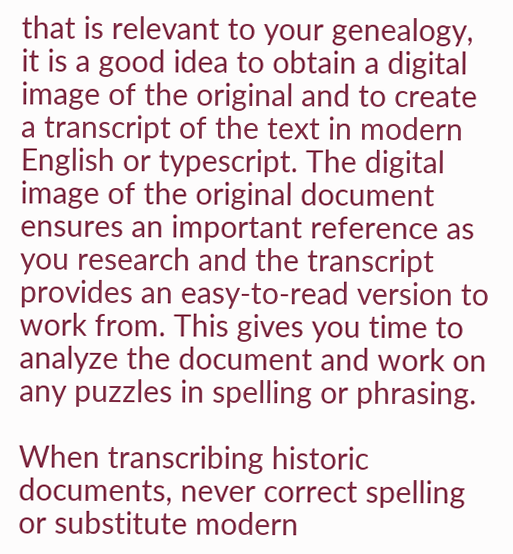that is relevant to your genealogy, it is a good idea to obtain a digital image of the original and to create a transcript of the text in modern English or typescript. The digital image of the original document ensures an important reference as you research and the transcript provides an easy-to-read version to work from. This gives you time to analyze the document and work on any puzzles in spelling or phrasing.

When transcribing historic documents, never correct spelling or substitute modern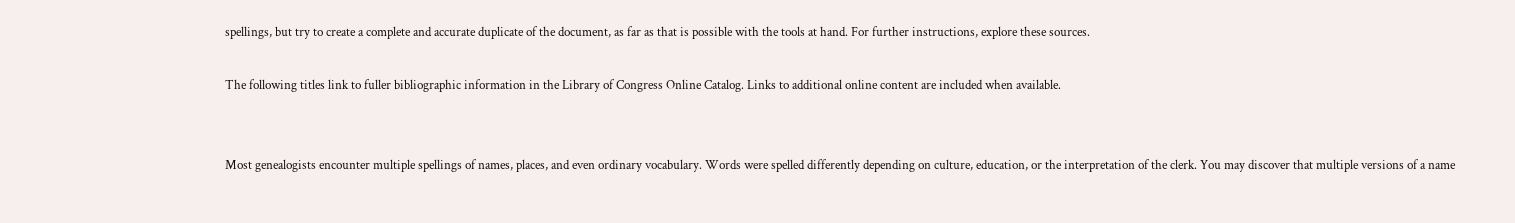spellings, but try to create a complete and accurate duplicate of the document, as far as that is possible with the tools at hand. For further instructions, explore these sources.

The following titles link to fuller bibliographic information in the Library of Congress Online Catalog. Links to additional online content are included when available.


Most genealogists encounter multiple spellings of names, places, and even ordinary vocabulary. Words were spelled differently depending on culture, education, or the interpretation of the clerk. You may discover that multiple versions of a name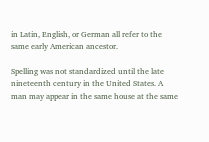in Latin, English, or German all refer to the same early American ancestor.

Spelling was not standardized until the late nineteenth century in the United States. A man may appear in the same house at the same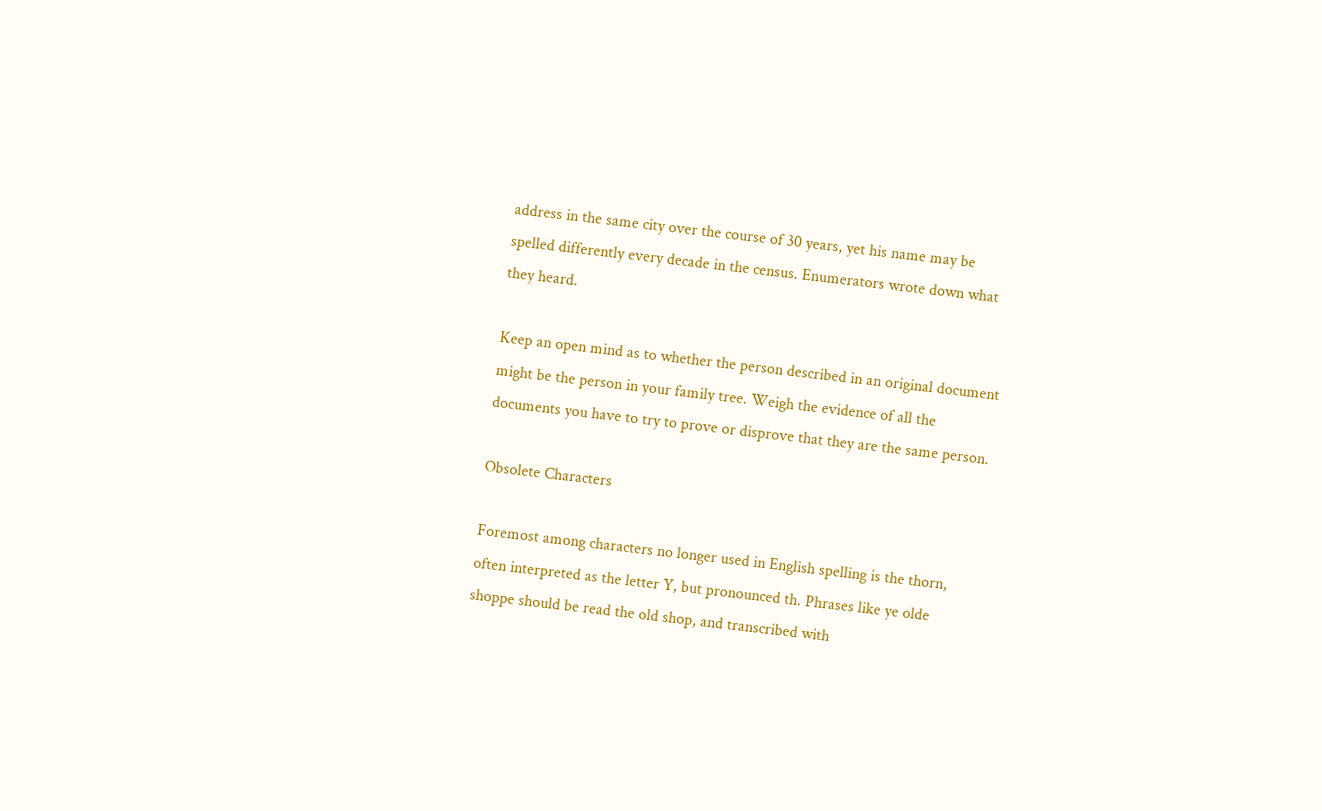address in the same city over the course of 30 years, yet his name may be spelled differently every decade in the census. Enumerators wrote down what they heard.

Keep an open mind as to whether the person described in an original document might be the person in your family tree. Weigh the evidence of all the documents you have to try to prove or disprove that they are the same person.

Obsolete Characters

Foremost among characters no longer used in English spelling is the thorn, often interpreted as the letter Y, but pronounced th. Phrases like ye olde shoppe should be read the old shop, and transcribed with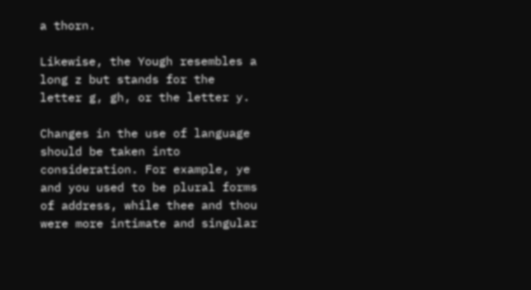a thorn.

Likewise, the Yough resembles a long z but stands for the letter g, gh, or the letter y.

Changes in the use of language should be taken into consideration. For example, ye and you used to be plural forms of address, while thee and thou were more intimate and singular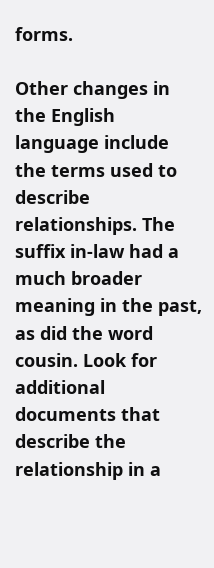forms.

Other changes in the English language include the terms used to describe relationships. The suffix in-law had a much broader meaning in the past, as did the word cousin. Look for additional documents that describe the relationship in a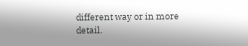different way or in more detail.